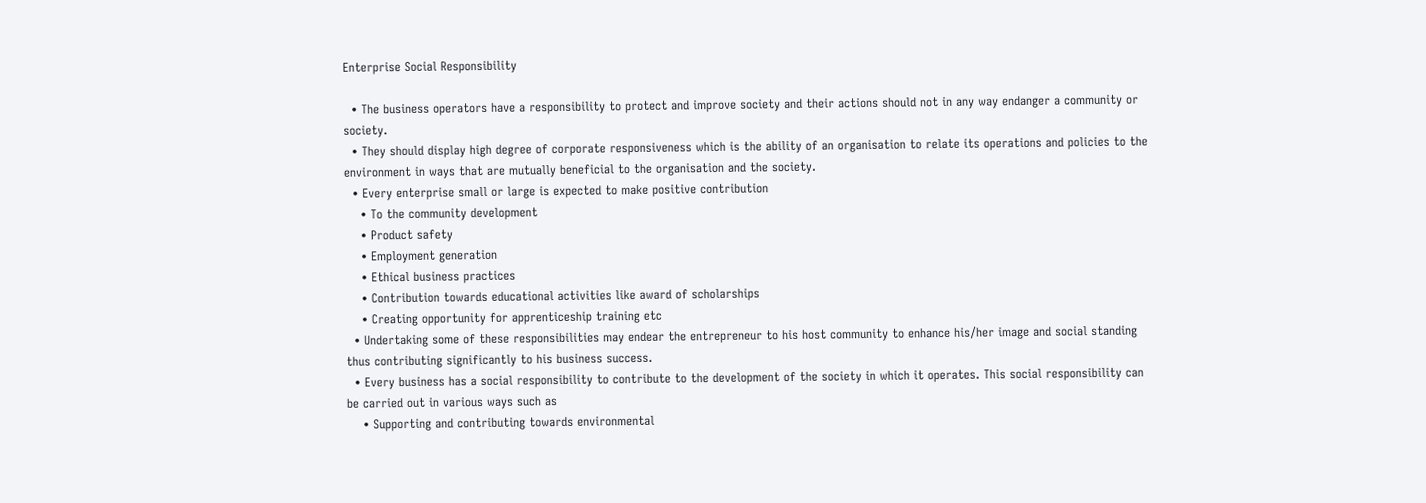Enterprise Social Responsibility

  • The business operators have a responsibility to protect and improve society and their actions should not in any way endanger a community or society.
  • They should display high degree of corporate responsiveness which is the ability of an organisation to relate its operations and policies to the environment in ways that are mutually beneficial to the organisation and the society.
  • Every enterprise small or large is expected to make positive contribution
    • To the community development
    • Product safety
    • Employment generation
    • Ethical business practices
    • Contribution towards educational activities like award of scholarships
    • Creating opportunity for apprenticeship training etc
  • Undertaking some of these responsibilities may endear the entrepreneur to his host community to enhance his/her image and social standing thus contributing significantly to his business success.
  • Every business has a social responsibility to contribute to the development of the society in which it operates. This social responsibility can be carried out in various ways such as
    • Supporting and contributing towards environmental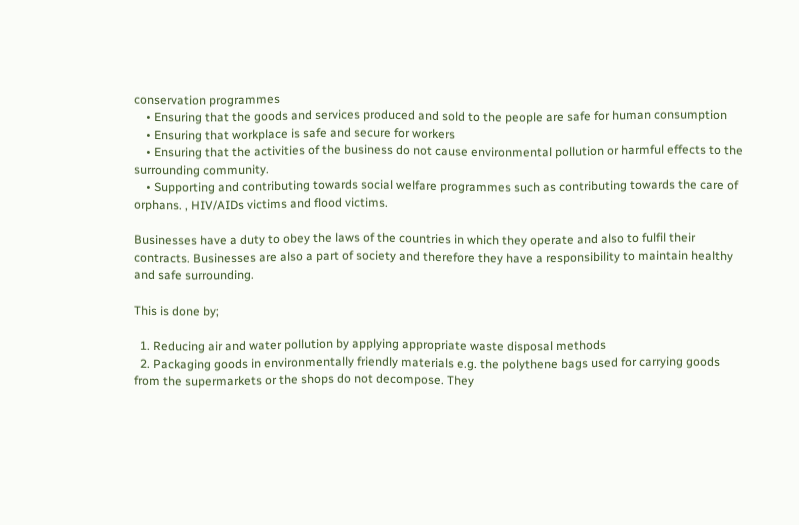conservation programmes
    • Ensuring that the goods and services produced and sold to the people are safe for human consumption
    • Ensuring that workplace is safe and secure for workers
    • Ensuring that the activities of the business do not cause environmental pollution or harmful effects to the surrounding community.
    • Supporting and contributing towards social welfare programmes such as contributing towards the care of orphans. , HIV/AIDs victims and flood victims.

Businesses have a duty to obey the laws of the countries in which they operate and also to fulfil their contracts. Businesses are also a part of society and therefore they have a responsibility to maintain healthy and safe surrounding.

This is done by;

  1. Reducing air and water pollution by applying appropriate waste disposal methods
  2. Packaging goods in environmentally friendly materials e.g. the polythene bags used for carrying goods from the supermarkets or the shops do not decompose. They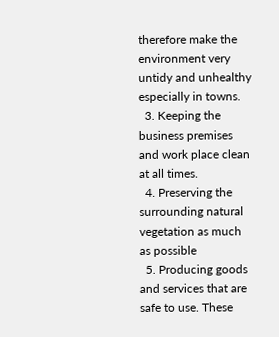therefore make the environment very untidy and unhealthy especially in towns.
  3. Keeping the business premises and work place clean at all times.
  4. Preserving the surrounding natural vegetation as much as possible
  5. Producing goods and services that are safe to use. These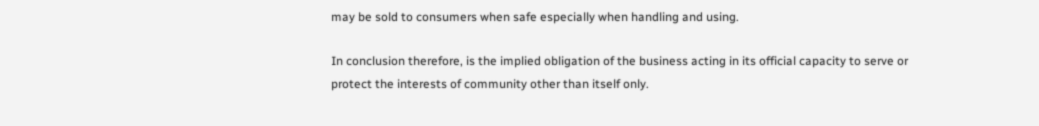may be sold to consumers when safe especially when handling and using.

In conclusion therefore, is the implied obligation of the business acting in its official capacity to serve or protect the interests of community other than itself only.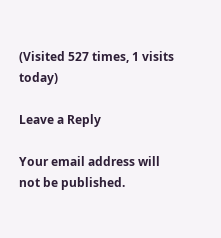(Visited 527 times, 1 visits today)

Leave a Reply

Your email address will not be published.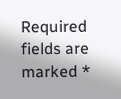Required fields are marked *